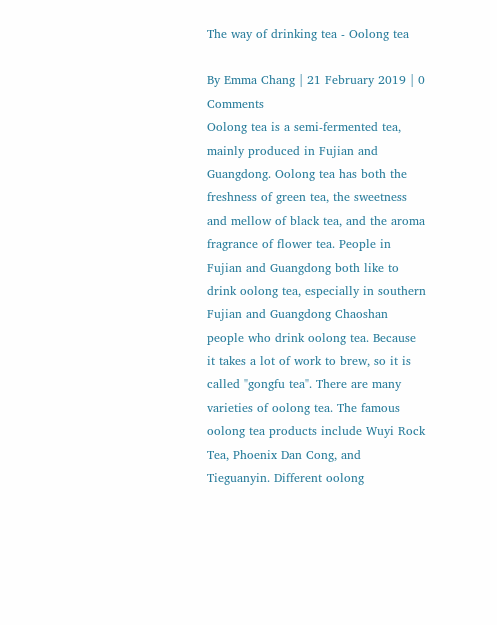The way of drinking tea - Oolong tea

By Emma Chang | 21 February 2019 | 0 Comments
Oolong tea is a semi-fermented tea, mainly produced in Fujian and Guangdong. Oolong tea has both the freshness of green tea, the sweetness and mellow of black tea, and the aroma fragrance of flower tea. People in Fujian and Guangdong both like to drink oolong tea, especially in southern Fujian and Guangdong Chaoshan people who drink oolong tea. Because it takes a lot of work to brew, so it is called "gongfu tea". There are many varieties of oolong tea. The famous oolong tea products include Wuyi Rock Tea, Phoenix Dan Cong, and Tieguanyin. Different oolong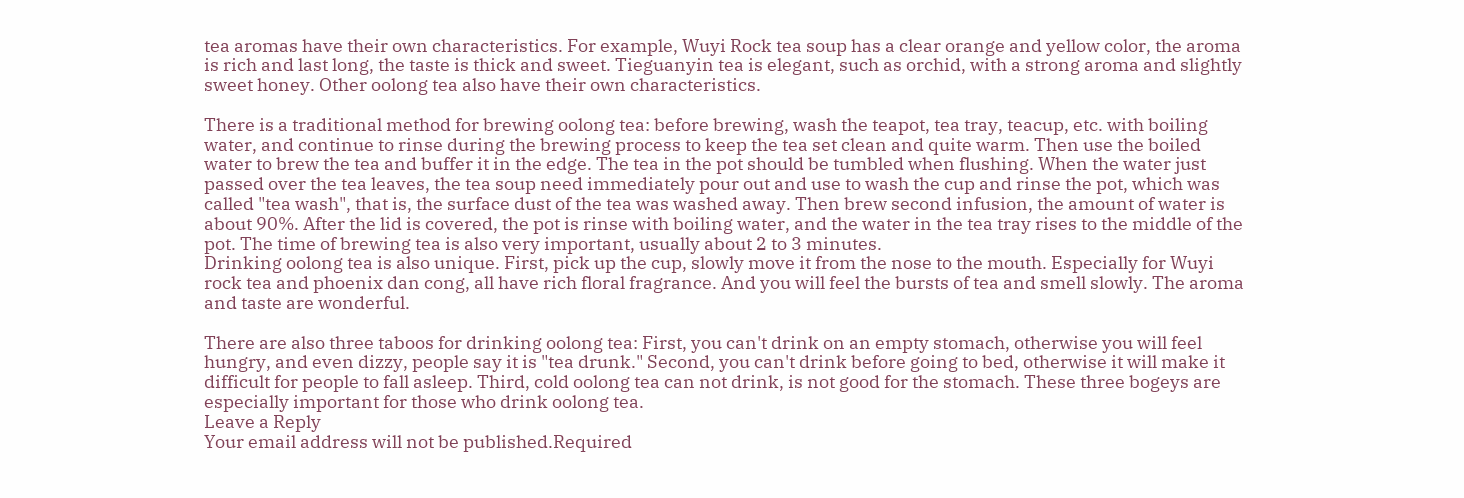tea aromas have their own characteristics. For example, Wuyi Rock tea soup has a clear orange and yellow color, the aroma is rich and last long, the taste is thick and sweet. Tieguanyin tea is elegant, such as orchid, with a strong aroma and slightly sweet honey. Other oolong tea also have their own characteristics.

There is a traditional method for brewing oolong tea: before brewing, wash the teapot, tea tray, teacup, etc. with boiling water, and continue to rinse during the brewing process to keep the tea set clean and quite warm. Then use the boiled water to brew the tea and buffer it in the edge. The tea in the pot should be tumbled when flushing. When the water just passed over the tea leaves, the tea soup need immediately pour out and use to wash the cup and rinse the pot, which was called "tea wash", that is, the surface dust of the tea was washed away. Then brew second infusion, the amount of water is about 90%. After the lid is covered, the pot is rinse with boiling water, and the water in the tea tray rises to the middle of the pot. The time of brewing tea is also very important, usually about 2 to 3 minutes.
Drinking oolong tea is also unique. First, pick up the cup, slowly move it from the nose to the mouth. Especially for Wuyi rock tea and phoenix dan cong, all have rich floral fragrance. And you will feel the bursts of tea and smell slowly. The aroma and taste are wonderful.

There are also three taboos for drinking oolong tea: First, you can't drink on an empty stomach, otherwise you will feel hungry, and even dizzy, people say it is "tea drunk." Second, you can't drink before going to bed, otherwise it will make it difficult for people to fall asleep. Third, cold oolong tea can not drink, is not good for the stomach. These three bogeys are especially important for those who drink oolong tea.
Leave a Reply
Your email address will not be published.Required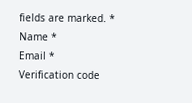fields are marked. *
Name *
Email *
Verification code